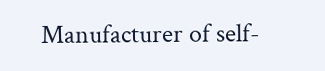Manufacturer of self-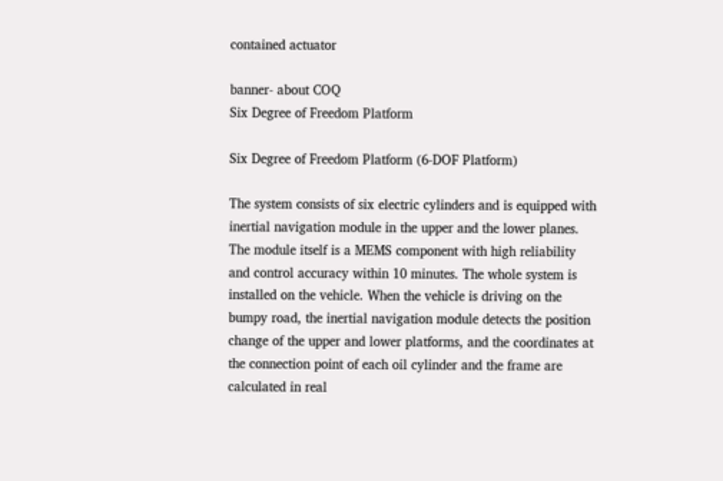contained actuator

banner- about COQ
Six Degree of Freedom Platform

Six Degree of Freedom Platform (6-DOF Platform)

The system consists of six electric cylinders and is equipped with inertial navigation module in the upper and the lower planes. The module itself is a MEMS component with high reliability and control accuracy within 10 minutes. The whole system is installed on the vehicle. When the vehicle is driving on the bumpy road, the inertial navigation module detects the position change of the upper and lower platforms, and the coordinates at the connection point of each oil cylinder and the frame are calculated in real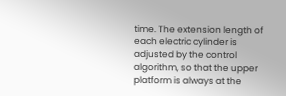time. The extension length of each electric cylinder is adjusted by the control algorithm, so that the upper platform is always at the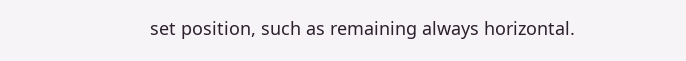set position, such as remaining always horizontal.